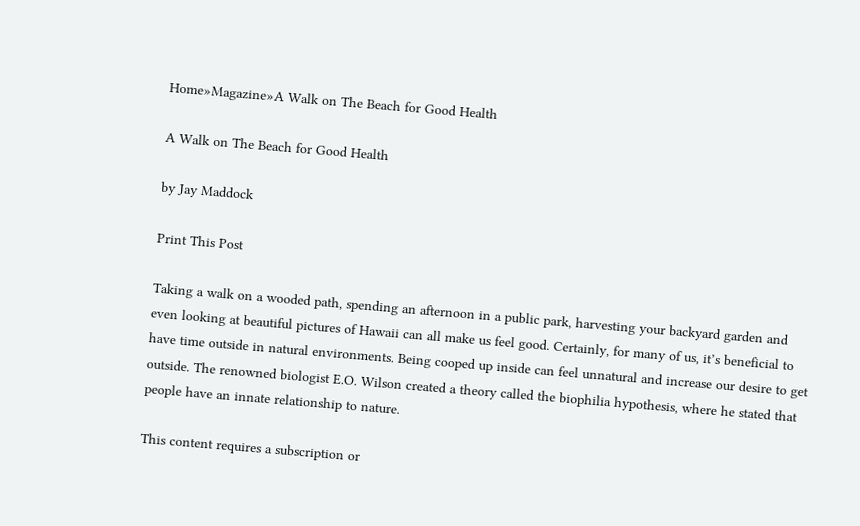Home»Magazine»A Walk on The Beach for Good Health

A Walk on The Beach for Good Health

by Jay Maddock

Print This Post

Taking a walk on a wooded path, spending an afternoon in a public park, harvesting your backyard garden and even looking at beautiful pictures of Hawaii can all make us feel good. Certainly, for many of us, it’s beneficial to have time outside in natural environments. Being cooped up inside can feel unnatural and increase our desire to get outside. The renowned biologist E.O. Wilson created a theory called the biophilia hypothesis, where he stated that people have an innate relationship to nature.

This content requires a subscription or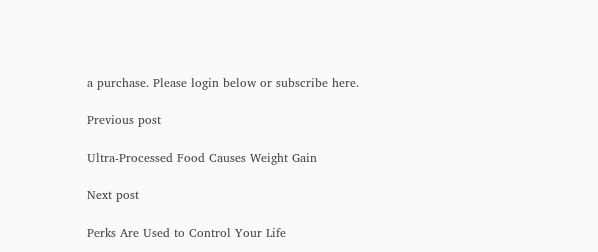a purchase. Please login below or subscribe here.

Previous post

Ultra-Processed Food Causes Weight Gain

Next post

Perks Are Used to Control Your Life